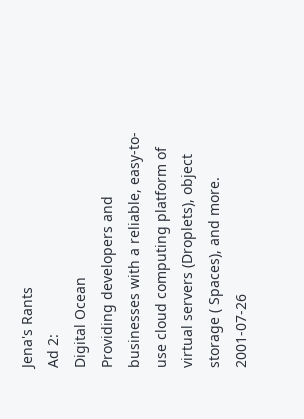Jena's Rants
Ad 2:
Digital Ocean
Providing developers and businesses with a reliable, easy-to-use cloud computing platform of virtual servers (Droplets), object storage ( Spaces), and more.
2001-07-26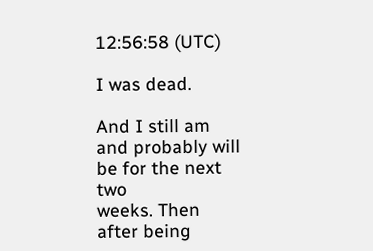12:56:58 (UTC)

I was dead.

And I still am and probably will be for the next two
weeks. Then after being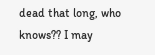dead that long, who knows?? I may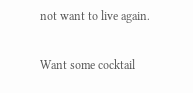not want to live again.

Want some cocktail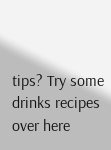tips? Try some drinks recipes over here